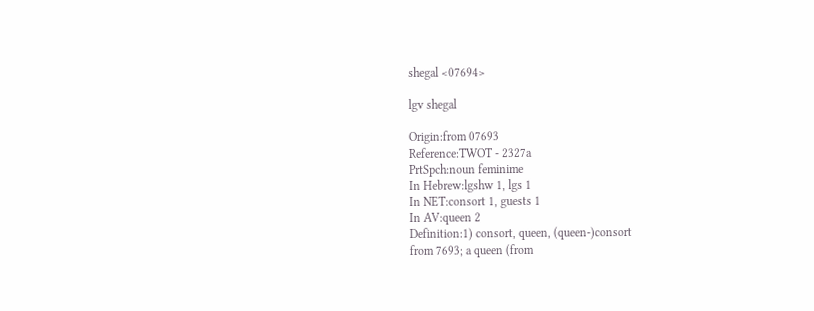shegal <07694>

lgv shegal

Origin:from 07693
Reference:TWOT - 2327a
PrtSpch:noun feminime
In Hebrew:lgshw 1, lgs 1
In NET:consort 1, guests 1
In AV:queen 2
Definition:1) consort, queen, (queen-)consort
from 7693; a queen (from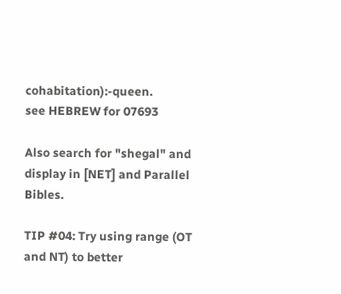cohabitation):-queen.
see HEBREW for 07693

Also search for "shegal" and display in [NET] and Parallel Bibles.

TIP #04: Try using range (OT and NT) to better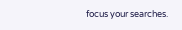focus your searches.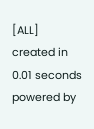[ALL]
created in 0.01 seconds
powered by